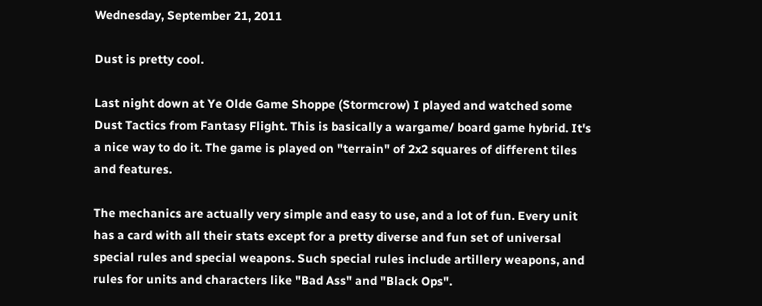Wednesday, September 21, 2011

Dust is pretty cool.

Last night down at Ye Olde Game Shoppe (Stormcrow) I played and watched some Dust Tactics from Fantasy Flight. This is basically a wargame/ board game hybrid. It's a nice way to do it. The game is played on "terrain" of 2x2 squares of different tiles and features.

The mechanics are actually very simple and easy to use, and a lot of fun. Every unit has a card with all their stats except for a pretty diverse and fun set of universal special rules and special weapons. Such special rules include artillery weapons, and rules for units and characters like "Bad Ass" and "Black Ops".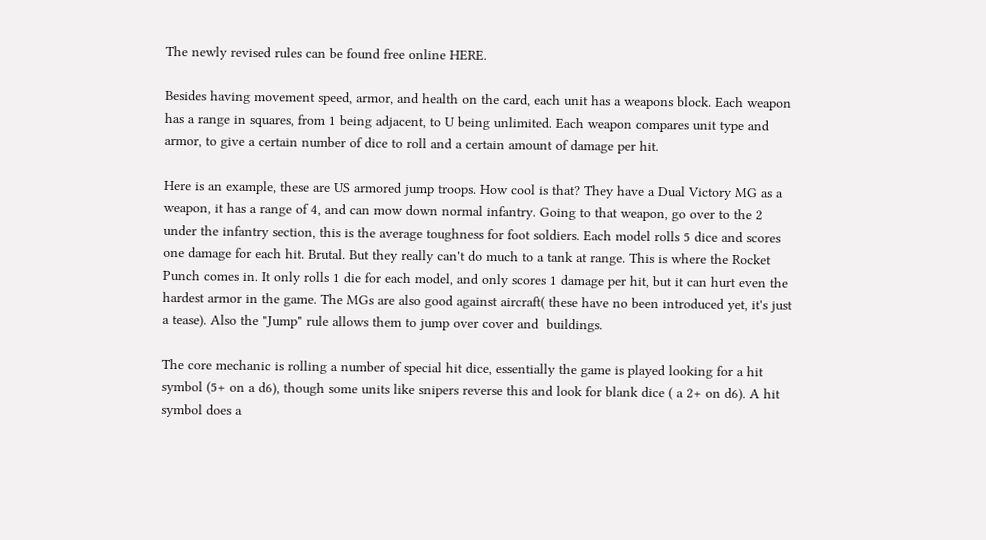The newly revised rules can be found free online HERE.

Besides having movement speed, armor, and health on the card, each unit has a weapons block. Each weapon has a range in squares, from 1 being adjacent, to U being unlimited. Each weapon compares unit type and armor, to give a certain number of dice to roll and a certain amount of damage per hit.

Here is an example, these are US armored jump troops. How cool is that? They have a Dual Victory MG as a weapon, it has a range of 4, and can mow down normal infantry. Going to that weapon, go over to the 2 under the infantry section, this is the average toughness for foot soldiers. Each model rolls 5 dice and scores one damage for each hit. Brutal. But they really can't do much to a tank at range. This is where the Rocket Punch comes in. It only rolls 1 die for each model, and only scores 1 damage per hit, but it can hurt even the hardest armor in the game. The MGs are also good against aircraft( these have no been introduced yet, it's just a tease). Also the "Jump" rule allows them to jump over cover and  buildings.

The core mechanic is rolling a number of special hit dice, essentially the game is played looking for a hit symbol (5+ on a d6), though some units like snipers reverse this and look for blank dice ( a 2+ on d6). A hit symbol does a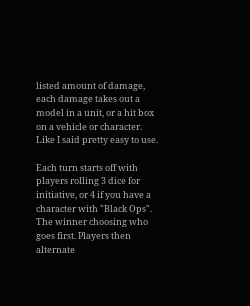listed amount of damage, each damage takes out a model in a unit, or a hit box on a vehicle or character.
Like I said pretty easy to use.

Each turn starts off with players rolling 3 dice for initiative, or 4 if you have a character with "Black Ops". The winner choosing who goes first. Players then alternate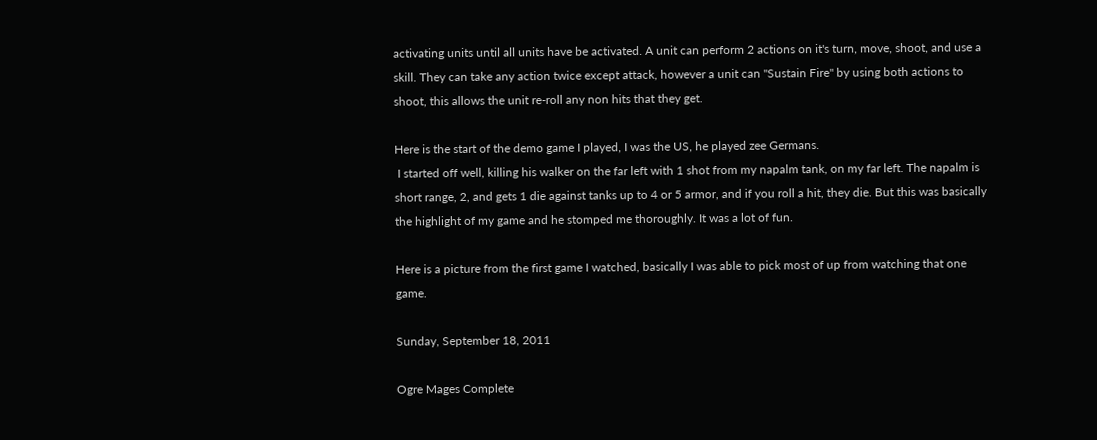activating units until all units have be activated. A unit can perform 2 actions on it's turn, move, shoot, and use a skill. They can take any action twice except attack, however a unit can "Sustain Fire" by using both actions to shoot, this allows the unit re-roll any non hits that they get.

Here is the start of the demo game I played, I was the US, he played zee Germans.
 I started off well, killing his walker on the far left with 1 shot from my napalm tank, on my far left. The napalm is short range, 2, and gets 1 die against tanks up to 4 or 5 armor, and if you roll a hit, they die. But this was basically the highlight of my game and he stomped me thoroughly. It was a lot of fun.

Here is a picture from the first game I watched, basically I was able to pick most of up from watching that one game.

Sunday, September 18, 2011

Ogre Mages Complete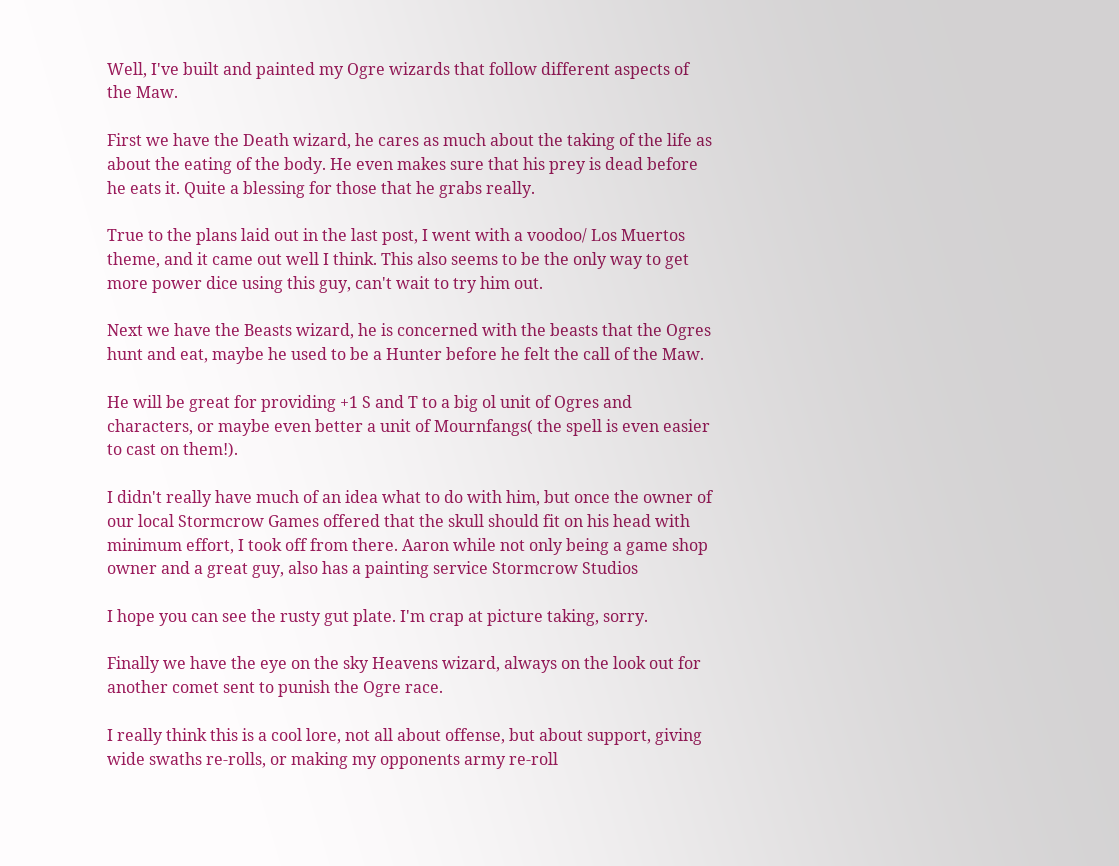Well, I've built and painted my Ogre wizards that follow different aspects of the Maw.

First we have the Death wizard, he cares as much about the taking of the life as about the eating of the body. He even makes sure that his prey is dead before he eats it. Quite a blessing for those that he grabs really.

True to the plans laid out in the last post, I went with a voodoo/ Los Muertos theme, and it came out well I think. This also seems to be the only way to get more power dice using this guy, can't wait to try him out.

Next we have the Beasts wizard, he is concerned with the beasts that the Ogres hunt and eat, maybe he used to be a Hunter before he felt the call of the Maw.

He will be great for providing +1 S and T to a big ol unit of Ogres and characters, or maybe even better a unit of Mournfangs( the spell is even easier to cast on them!).

I didn't really have much of an idea what to do with him, but once the owner of our local Stormcrow Games offered that the skull should fit on his head with minimum effort, I took off from there. Aaron while not only being a game shop owner and a great guy, also has a painting service Stormcrow Studios

I hope you can see the rusty gut plate. I'm crap at picture taking, sorry.

Finally we have the eye on the sky Heavens wizard, always on the look out for another comet sent to punish the Ogre race.

I really think this is a cool lore, not all about offense, but about support, giving wide swaths re-rolls, or making my opponents army re-roll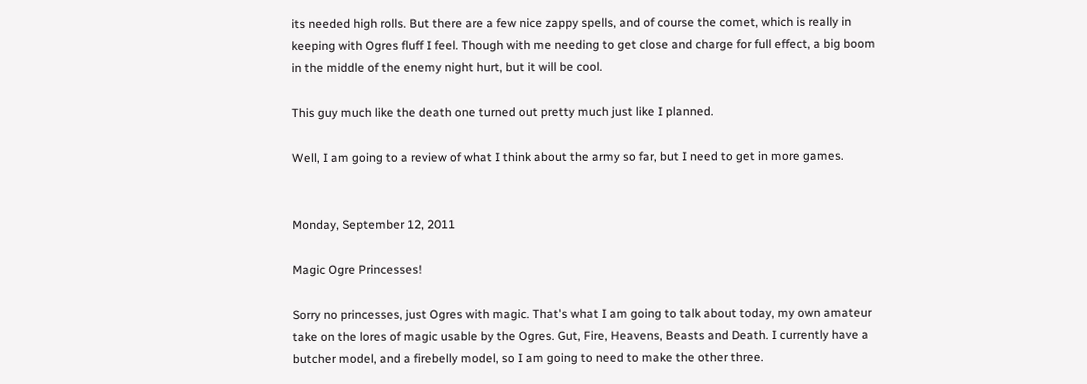its needed high rolls. But there are a few nice zappy spells, and of course the comet, which is really in keeping with Ogres fluff I feel. Though with me needing to get close and charge for full effect, a big boom in the middle of the enemy night hurt, but it will be cool.

This guy much like the death one turned out pretty much just like I planned.

Well, I am going to a review of what I think about the army so far, but I need to get in more games.


Monday, September 12, 2011

Magic Ogre Princesses!

Sorry no princesses, just Ogres with magic. That's what I am going to talk about today, my own amateur take on the lores of magic usable by the Ogres. Gut, Fire, Heavens, Beasts and Death. I currently have a butcher model, and a firebelly model, so I am going to need to make the other three.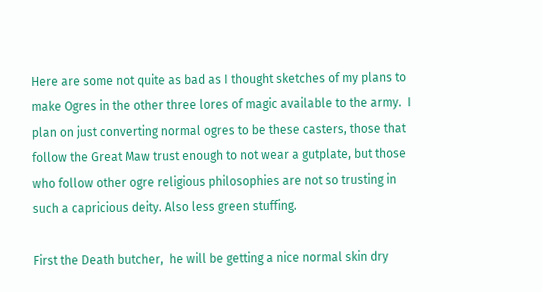Here are some not quite as bad as I thought sketches of my plans to make Ogres in the other three lores of magic available to the army.  I plan on just converting normal ogres to be these casters, those that follow the Great Maw trust enough to not wear a gutplate, but those who follow other ogre religious philosophies are not so trusting in such a capricious deity. Also less green stuffing.

First the Death butcher,  he will be getting a nice normal skin dry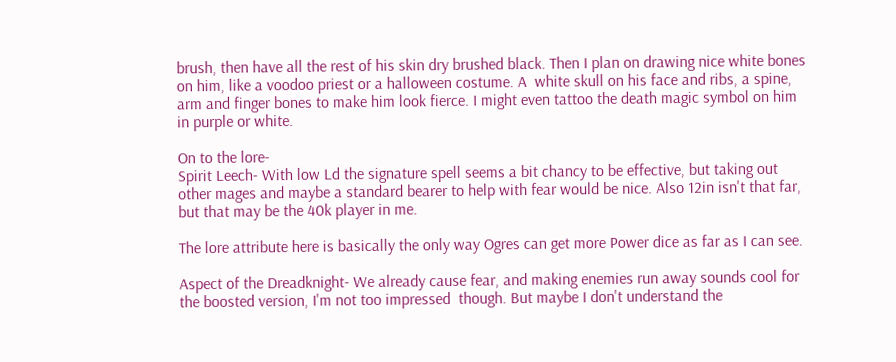brush, then have all the rest of his skin dry brushed black. Then I plan on drawing nice white bones on him, like a voodoo priest or a halloween costume. A  white skull on his face and ribs, a spine, arm and finger bones to make him look fierce. I might even tattoo the death magic symbol on him in purple or white.

On to the lore-
Spirit Leech- With low Ld the signature spell seems a bit chancy to be effective, but taking out other mages and maybe a standard bearer to help with fear would be nice. Also 12in isn't that far, but that may be the 40k player in me.

The lore attribute here is basically the only way Ogres can get more Power dice as far as I can see.

Aspect of the Dreadknight- We already cause fear, and making enemies run away sounds cool for the boosted version, I'm not too impressed  though. But maybe I don't understand the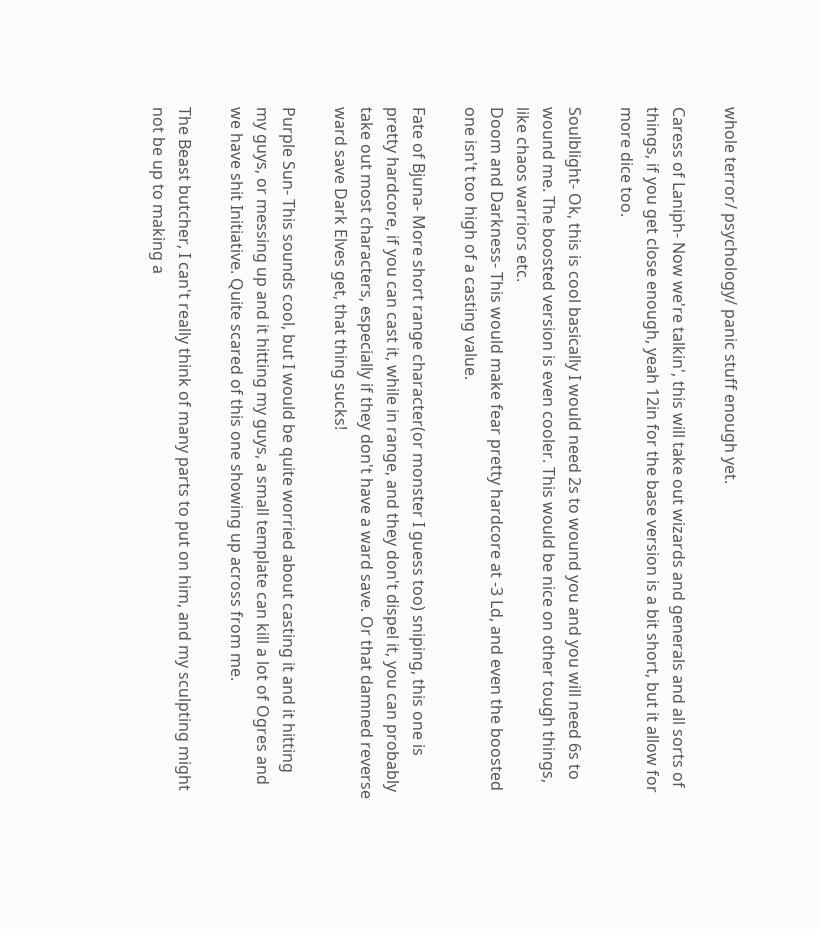whole terror/ psychology/ panic stuff enough yet.

Caress of Laniph- Now we're talkin', this will take out wizards and generals and all sorts of things, if you get close enough, yeah 12in for the base version is a bit short, but it allow for more dice too.

Soulblight- Ok, this is cool basically I would need 2s to wound you and you will need 6s to wound me. The boosted version is even cooler. This would be nice on other tough things, like chaos warriors etc.
Doom and Darkness- This would make fear pretty hardcore at -3 Ld, and even the boosted one isn't too high of a casting value.

Fate of Bjuna- More short range character(or monster I guess too) sniping, this one is pretty hardcore, if you can cast it, while in range, and they don't dispel it, you can probably take out most characters, especially if they don't have a ward save. Or that damned reverse ward save Dark Elves get, that thing sucks!

Purple Sun- This sounds cool, but I would be quite worried about casting it and it hitting my guys, or messing up and it hitting my guys, a small template can kill a lot of Ogres and we have shit Initiative. Quite scared of this one showing up across from me.

The Beast butcher, I can't really think of many parts to put on him, and my sculpting might not be up to making a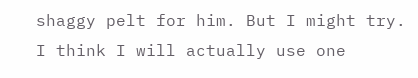shaggy pelt for him. But I might try. I think I will actually use one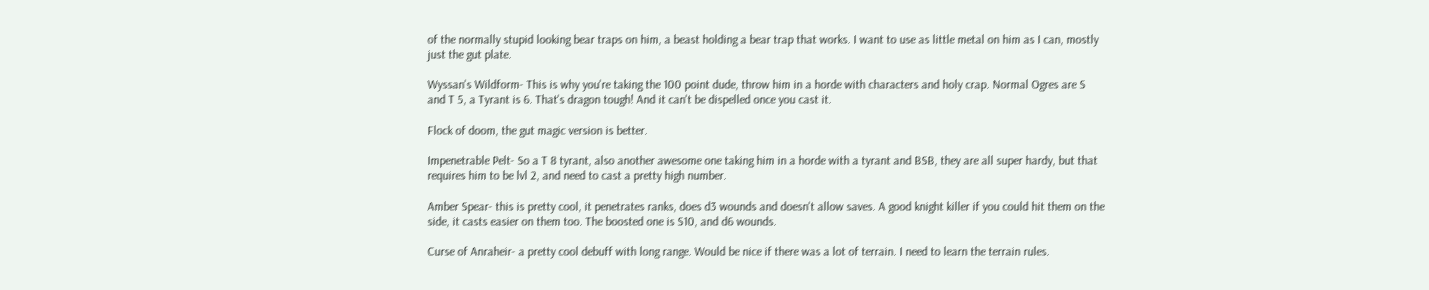of the normally stupid looking bear traps on him, a beast holding a bear trap that works. I want to use as little metal on him as I can, mostly just the gut plate.

Wyssan's Wildform- This is why you're taking the 100 point dude, throw him in a horde with characters and holy crap. Normal Ogres are S and T 5, a Tyrant is 6. That's dragon tough! And it can't be dispelled once you cast it.

Flock of doom, the gut magic version is better.

Impenetrable Pelt- So a T 8 tyrant, also another awesome one taking him in a horde with a tyrant and BSB, they are all super hardy, but that requires him to be lvl 2, and need to cast a pretty high number.

Amber Spear- this is pretty cool, it penetrates ranks, does d3 wounds and doesn't allow saves. A good knight killer if you could hit them on the side, it casts easier on them too. The boosted one is S10, and d6 wounds.

Curse of Anraheir- a pretty cool debuff with long range. Would be nice if there was a lot of terrain. I need to learn the terrain rules.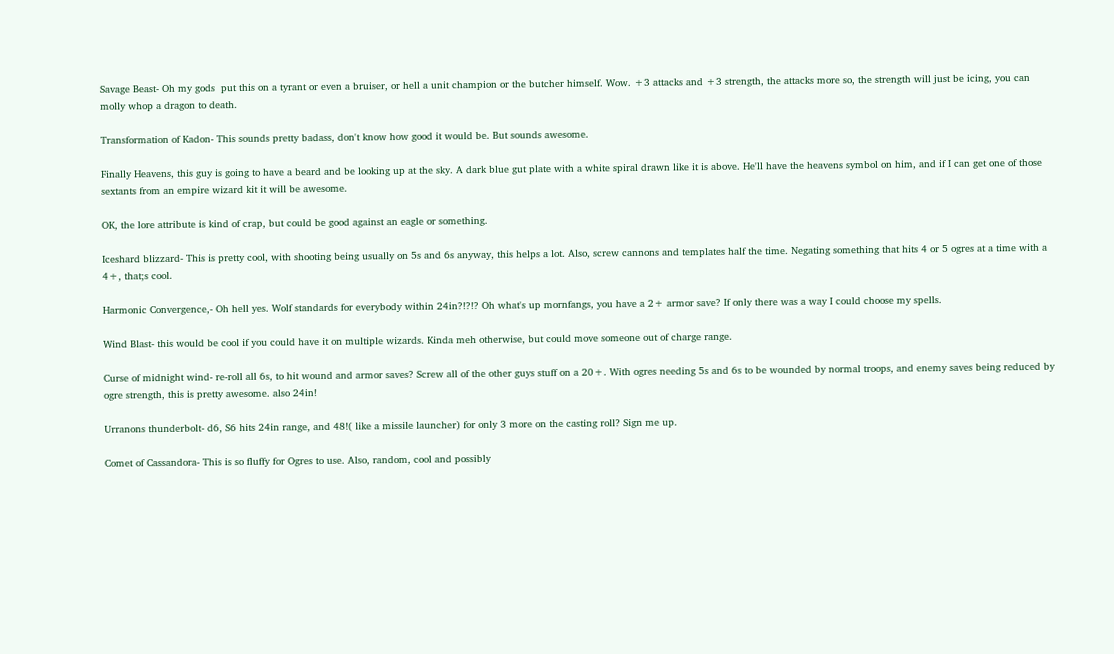Savage Beast- Oh my gods  put this on a tyrant or even a bruiser, or hell a unit champion or the butcher himself. Wow. +3 attacks and +3 strength, the attacks more so, the strength will just be icing, you can molly whop a dragon to death.

Transformation of Kadon- This sounds pretty badass, don't know how good it would be. But sounds awesome.

Finally Heavens, this guy is going to have a beard and be looking up at the sky. A dark blue gut plate with a white spiral drawn like it is above. He'll have the heavens symbol on him, and if I can get one of those sextants from an empire wizard kit it will be awesome.

OK, the lore attribute is kind of crap, but could be good against an eagle or something.

Iceshard blizzard- This is pretty cool, with shooting being usually on 5s and 6s anyway, this helps a lot. Also, screw cannons and templates half the time. Negating something that hits 4 or 5 ogres at a time with a 4+, that;s cool.

Harmonic Convergence,- Oh hell yes. Wolf standards for everybody within 24in?!?!? Oh what's up mornfangs, you have a 2+ armor save? If only there was a way I could choose my spells.

Wind Blast- this would be cool if you could have it on multiple wizards. Kinda meh otherwise, but could move someone out of charge range.

Curse of midnight wind- re-roll all 6s, to hit wound and armor saves? Screw all of the other guys stuff on a 20+. With ogres needing 5s and 6s to be wounded by normal troops, and enemy saves being reduced by ogre strength, this is pretty awesome. also 24in!

Urranons thunderbolt- d6, S6 hits 24in range, and 48!( like a missile launcher) for only 3 more on the casting roll? Sign me up.

Comet of Cassandora- This is so fluffy for Ogres to use. Also, random, cool and possibly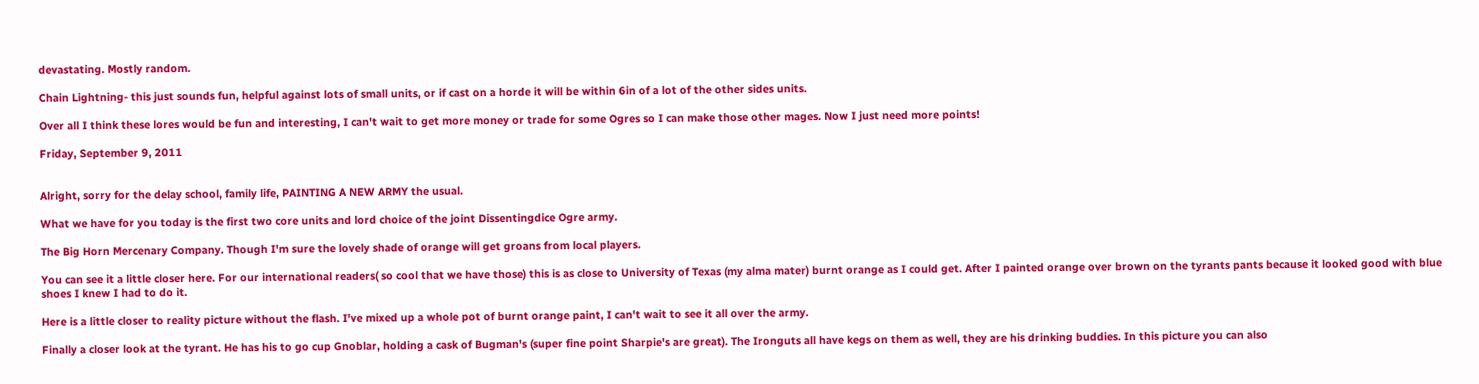devastating. Mostly random.

Chain Lightning- this just sounds fun, helpful against lots of small units, or if cast on a horde it will be within 6in of a lot of the other sides units.

Over all I think these lores would be fun and interesting, I can't wait to get more money or trade for some Ogres so I can make those other mages. Now I just need more points!

Friday, September 9, 2011


Alright, sorry for the delay school, family life, PAINTING A NEW ARMY the usual.

What we have for you today is the first two core units and lord choice of the joint Dissentingdice Ogre army.

The Big Horn Mercenary Company. Though I'm sure the lovely shade of orange will get groans from local players.

You can see it a little closer here. For our international readers( so cool that we have those) this is as close to University of Texas (my alma mater) burnt orange as I could get. After I painted orange over brown on the tyrants pants because it looked good with blue shoes I knew I had to do it.

Here is a little closer to reality picture without the flash. I've mixed up a whole pot of burnt orange paint, I can't wait to see it all over the army.

Finally a closer look at the tyrant. He has his to go cup Gnoblar, holding a cask of Bugman's (super fine point Sharpie's are great). The Ironguts all have kegs on them as well, they are his drinking buddies. In this picture you can also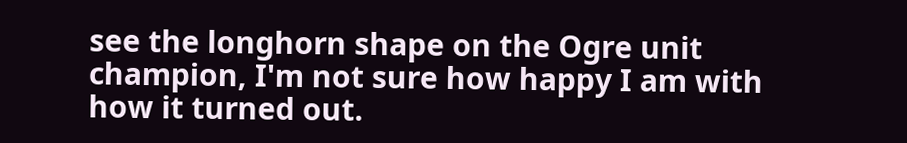see the longhorn shape on the Ogre unit champion, I'm not sure how happy I am with how it turned out.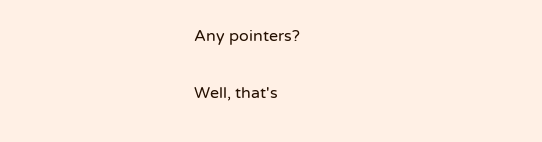Any pointers?

Well, that's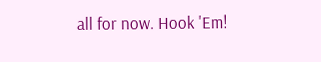all for now. Hook 'Em!